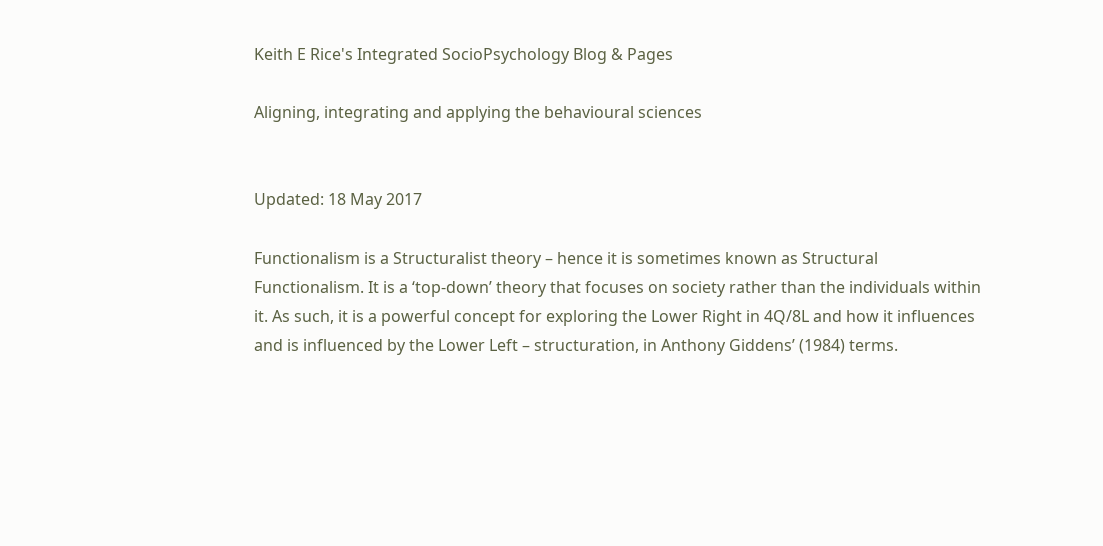Keith E Rice's Integrated SocioPsychology Blog & Pages

Aligning, integrating and applying the behavioural sciences


Updated: 18 May 2017

Functionalism is a Structuralist theory – hence it is sometimes known as Structural Functionalism. It is a ‘top-down’ theory that focuses on society rather than the individuals within it. As such, it is a powerful concept for exploring the Lower Right in 4Q/8L and how it influences and is influenced by the Lower Left – structuration, in Anthony Giddens’ (1984) terms.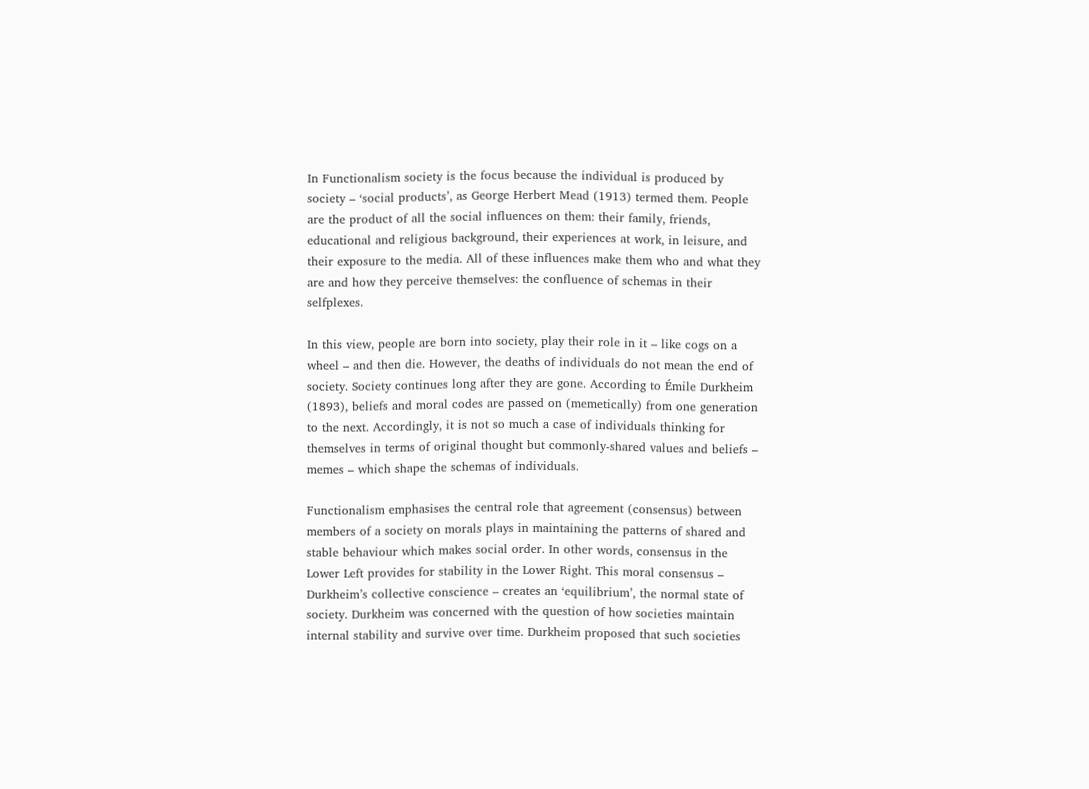In Functionalism society is the focus because the individual is produced by society – ‘social products’, as George Herbert Mead (1913) termed them. People are the product of all the social influences on them: their family, friends, educational and religious background, their experiences at work, in leisure, and their exposure to the media. All of these influences make them who and what they are and how they perceive themselves: the confluence of schemas in their selfplexes.

In this view, people are born into society, play their role in it – like cogs on a wheel – and then die. However, the deaths of individuals do not mean the end of society. Society continues long after they are gone. According to Émile Durkheim (1893), beliefs and moral codes are passed on (memetically) from one generation to the next. Accordingly, it is not so much a case of individuals thinking for themselves in terms of original thought but commonly-shared values and beliefs – memes – which shape the schemas of individuals.

Functionalism emphasises the central role that agreement (consensus) between members of a society on morals plays in maintaining the patterns of shared and stable behaviour which makes social order. In other words, consensus in the Lower Left provides for stability in the Lower Right. This moral consensus – Durkheim’s collective conscience – creates an ‘equilibrium’, the normal state of society. Durkheim was concerned with the question of how societies maintain internal stability and survive over time. Durkheim proposed that such societies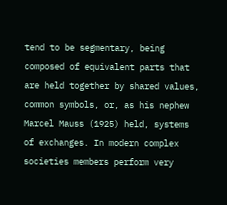tend to be segmentary, being composed of equivalent parts that are held together by shared values, common symbols, or, as his nephew Marcel Mauss (1925) held, systems of exchanges. In modern complex societies members perform very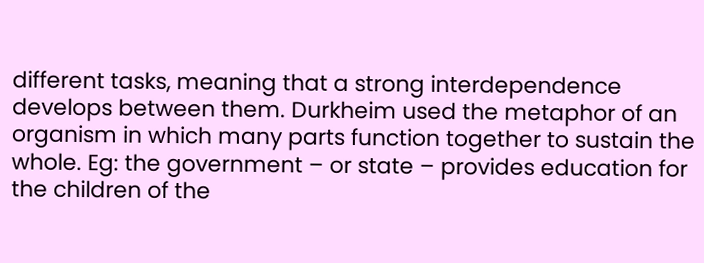different tasks, meaning that a strong interdependence develops between them. Durkheim used the metaphor of an organism in which many parts function together to sustain the whole. Eg: the government – or state – provides education for the children of the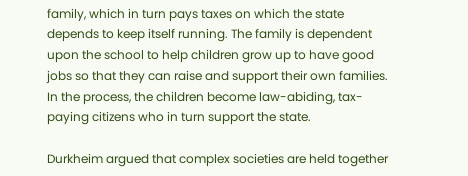family, which in turn pays taxes on which the state depends to keep itself running. The family is dependent upon the school to help children grow up to have good jobs so that they can raise and support their own families. In the process, the children become law-abiding, tax-paying citizens who in turn support the state.

Durkheim argued that complex societies are held together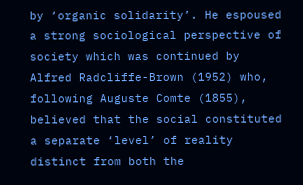by ‘organic solidarity’. He espoused a strong sociological perspective of society which was continued by Alfred Radcliffe-Brown (1952) who, following Auguste Comte (1855), believed that the social constituted a separate ‘level’ of reality distinct from both the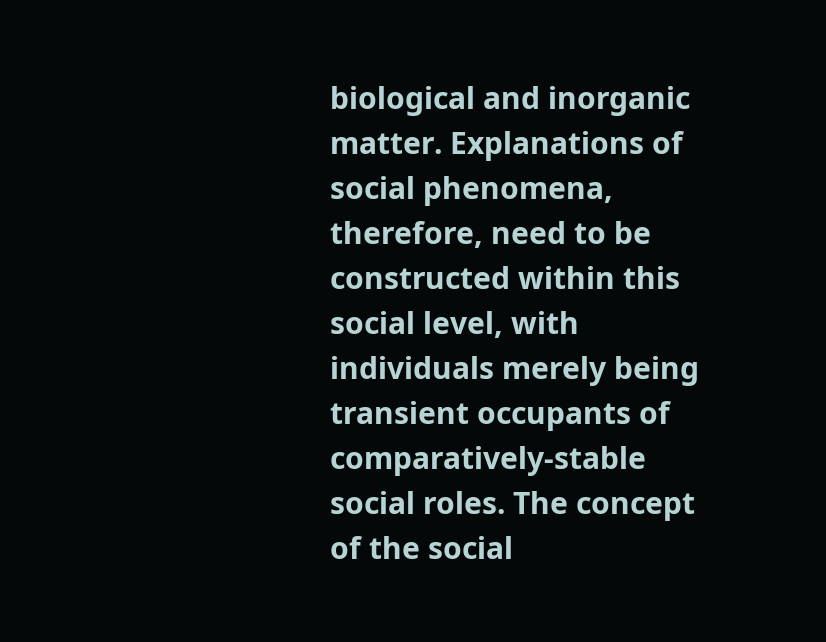biological and inorganic matter. Explanations of social phenomena, therefore, need to be constructed within this social level, with individuals merely being transient occupants of comparatively-stable social roles. The concept of the social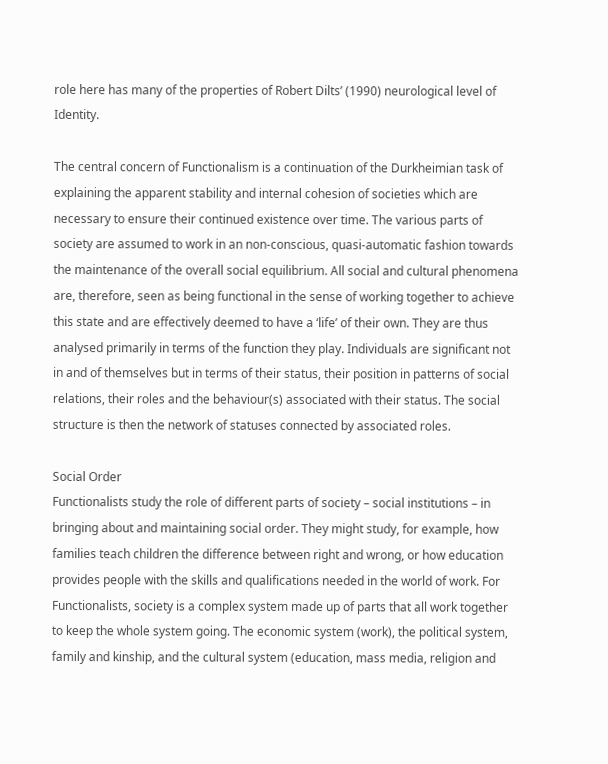role here has many of the properties of Robert Dilts’ (1990) neurological level of Identity.

The central concern of Functionalism is a continuation of the Durkheimian task of explaining the apparent stability and internal cohesion of societies which are necessary to ensure their continued existence over time. The various parts of society are assumed to work in an non-conscious, quasi-automatic fashion towards the maintenance of the overall social equilibrium. All social and cultural phenomena are, therefore, seen as being functional in the sense of working together to achieve this state and are effectively deemed to have a ‘life’ of their own. They are thus analysed primarily in terms of the function they play. Individuals are significant not in and of themselves but in terms of their status, their position in patterns of social relations, their roles and the behaviour(s) associated with their status. The social structure is then the network of statuses connected by associated roles.

Social Order
Functionalists study the role of different parts of society – social institutions – in bringing about and maintaining social order. They might study, for example, how families teach children the difference between right and wrong, or how education provides people with the skills and qualifications needed in the world of work. For Functionalists, society is a complex system made up of parts that all work together to keep the whole system going. The economic system (work), the political system, family and kinship, and the cultural system (education, mass media, religion and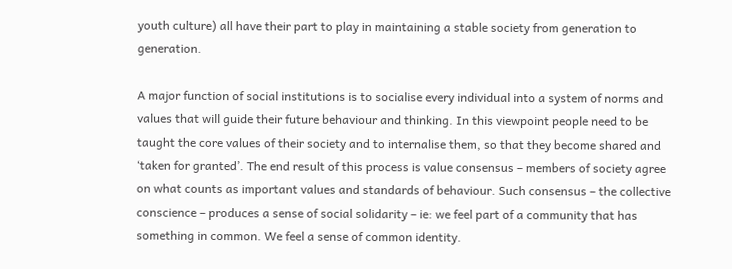youth culture) all have their part to play in maintaining a stable society from generation to generation.

A major function of social institutions is to socialise every individual into a system of norms and values that will guide their future behaviour and thinking. In this viewpoint people need to be taught the core values of their society and to internalise them, so that they become shared and ‘taken for granted’. The end result of this process is value consensus – members of society agree on what counts as important values and standards of behaviour. Such consensus – the collective conscience – produces a sense of social solidarity – ie: we feel part of a community that has something in common. We feel a sense of common identity.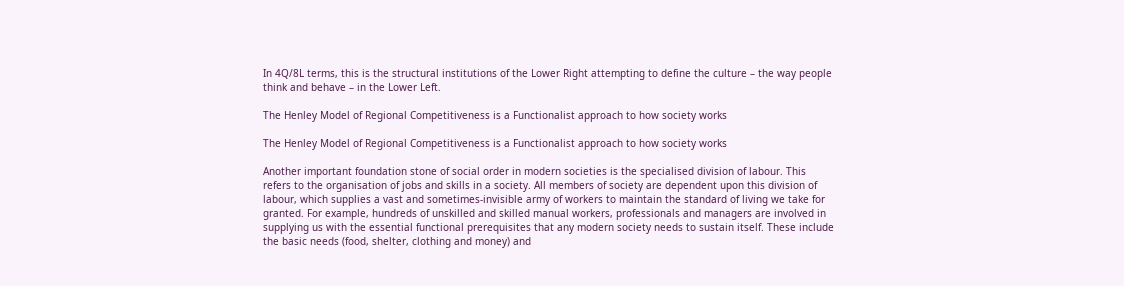In 4Q/8L terms, this is the structural institutions of the Lower Right attempting to define the culture – the way people think and behave – in the Lower Left.

The Henley Model of Regional Competitiveness is a Functionalist approach to how society works

The Henley Model of Regional Competitiveness is a Functionalist approach to how society works

Another important foundation stone of social order in modern societies is the specialised division of labour. This refers to the organisation of jobs and skills in a society. All members of society are dependent upon this division of labour, which supplies a vast and sometimes-invisible army of workers to maintain the standard of living we take for granted. For example, hundreds of unskilled and skilled manual workers, professionals and managers are involved in supplying us with the essential functional prerequisites that any modern society needs to sustain itself. These include the basic needs (food, shelter, clothing and money) and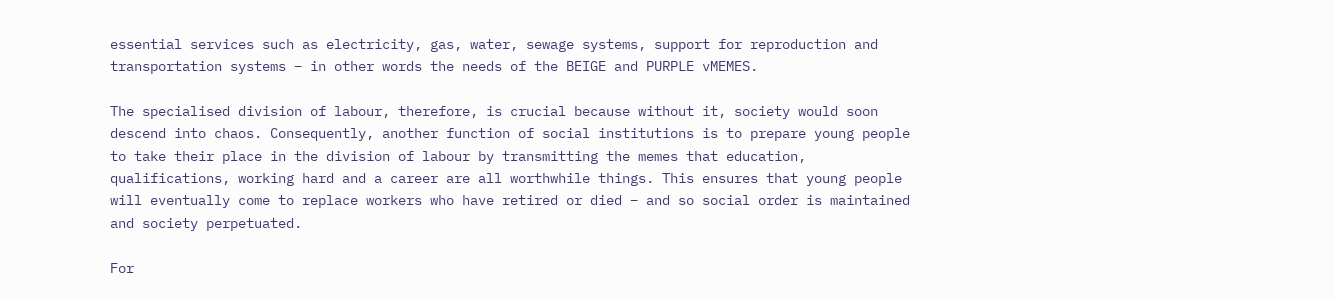essential services such as electricity, gas, water, sewage systems, support for reproduction and transportation systems – in other words the needs of the BEIGE and PURPLE vMEMES.

The specialised division of labour, therefore, is crucial because without it, society would soon descend into chaos. Consequently, another function of social institutions is to prepare young people to take their place in the division of labour by transmitting the memes that education, qualifications, working hard and a career are all worthwhile things. This ensures that young people will eventually come to replace workers who have retired or died – and so social order is maintained and society perpetuated.

For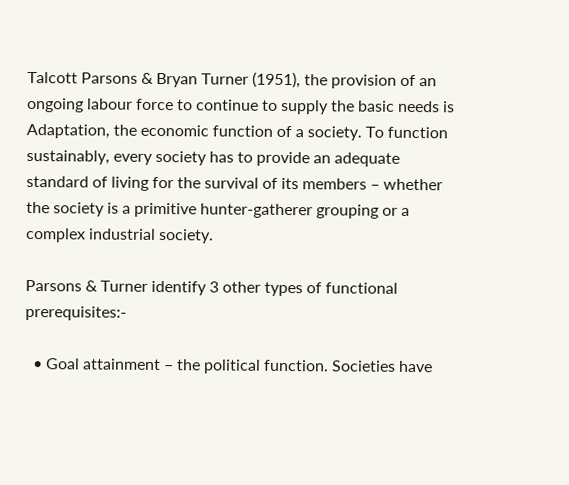Talcott Parsons & Bryan Turner (1951), the provision of an ongoing labour force to continue to supply the basic needs is Adaptation, the economic function of a society. To function sustainably, every society has to provide an adequate standard of living for the survival of its members – whether the society is a primitive hunter-gatherer grouping or a complex industrial society.

Parsons & Turner identify 3 other types of functional prerequisites:-

  • Goal attainment – the political function. Societies have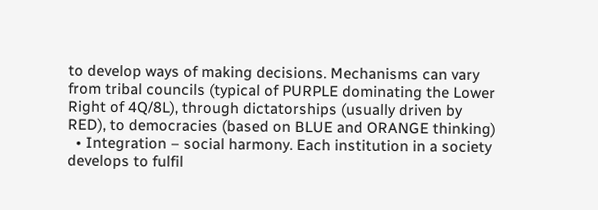to develop ways of making decisions. Mechanisms can vary from tribal councils (typical of PURPLE dominating the Lower Right of 4Q/8L), through dictatorships (usually driven by RED), to democracies (based on BLUE and ORANGE thinking)
  • Integration – social harmony. Each institution in a society develops to fulfil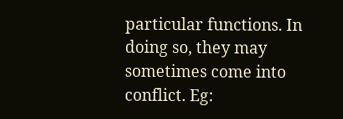particular functions. In doing so, they may sometimes come into conflict. Eg: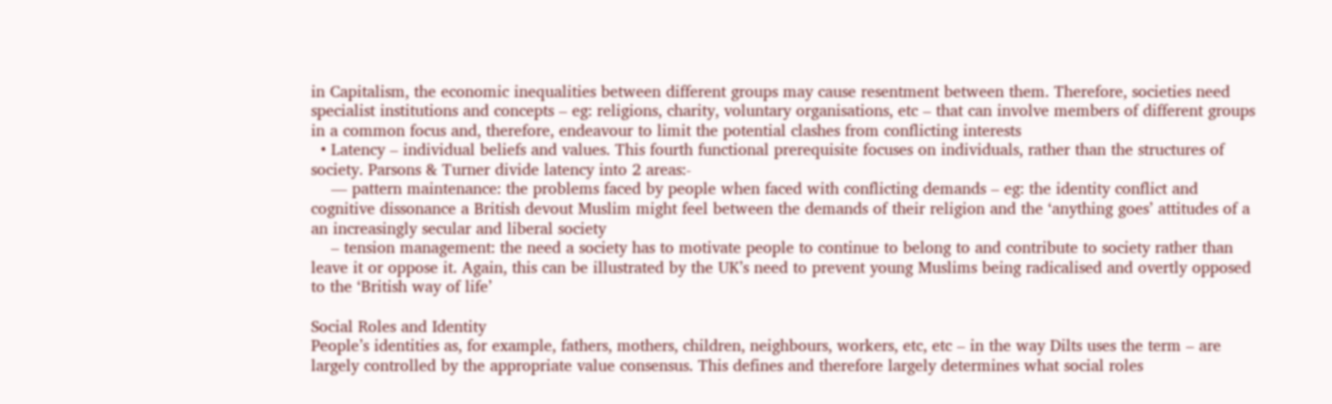in Capitalism, the economic inequalities between different groups may cause resentment between them. Therefore, societies need specialist institutions and concepts – eg: religions, charity, voluntary organisations, etc – that can involve members of different groups in a common focus and, therefore, endeavour to limit the potential clashes from conflicting interests
  • Latency – individual beliefs and values. This fourth functional prerequisite focuses on individuals, rather than the structures of society. Parsons & Turner divide latency into 2 areas:-
    — pattern maintenance: the problems faced by people when faced with conflicting demands – eg: the identity conflict and cognitive dissonance a British devout Muslim might feel between the demands of their religion and the ‘anything goes’ attitudes of a an increasingly secular and liberal society
    – tension management: the need a society has to motivate people to continue to belong to and contribute to society rather than leave it or oppose it. Again, this can be illustrated by the UK’s need to prevent young Muslims being radicalised and overtly opposed to the ‘British way of life’

Social Roles and Identity
People’s identities as, for example, fathers, mothers, children, neighbours, workers, etc, etc – in the way Dilts uses the term – are largely controlled by the appropriate value consensus. This defines and therefore largely determines what social roles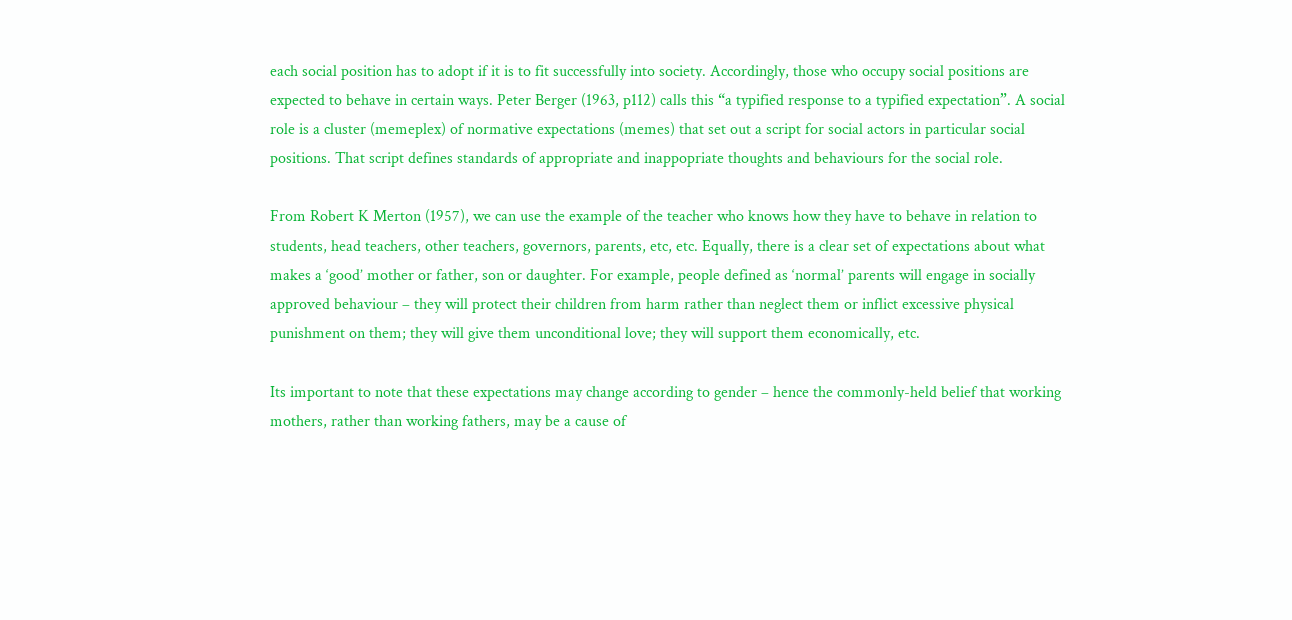each social position has to adopt if it is to fit successfully into society. Accordingly, those who occupy social positions are expected to behave in certain ways. Peter Berger (1963, p112) calls this “a typified response to a typified expectation”. A social role is a cluster (memeplex) of normative expectations (memes) that set out a script for social actors in particular social positions. That script defines standards of appropriate and inappopriate thoughts and behaviours for the social role.

From Robert K Merton (1957), we can use the example of the teacher who knows how they have to behave in relation to students, head teachers, other teachers, governors, parents, etc, etc. Equally, there is a clear set of expectations about what makes a ‘good’ mother or father, son or daughter. For example, people defined as ‘normal’ parents will engage in socially approved behaviour – they will protect their children from harm rather than neglect them or inflict excessive physical punishment on them; they will give them unconditional love; they will support them economically, etc.

Its important to note that these expectations may change according to gender – hence the commonly-held belief that working mothers, rather than working fathers, may be a cause of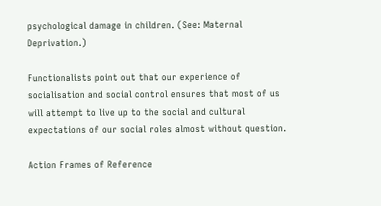psychological damage in children. (See: Maternal Deprivation.)

Functionalists point out that our experience of socialisation and social control ensures that most of us will attempt to live up to the social and cultural expectations of our social roles almost without question.

Action Frames of Reference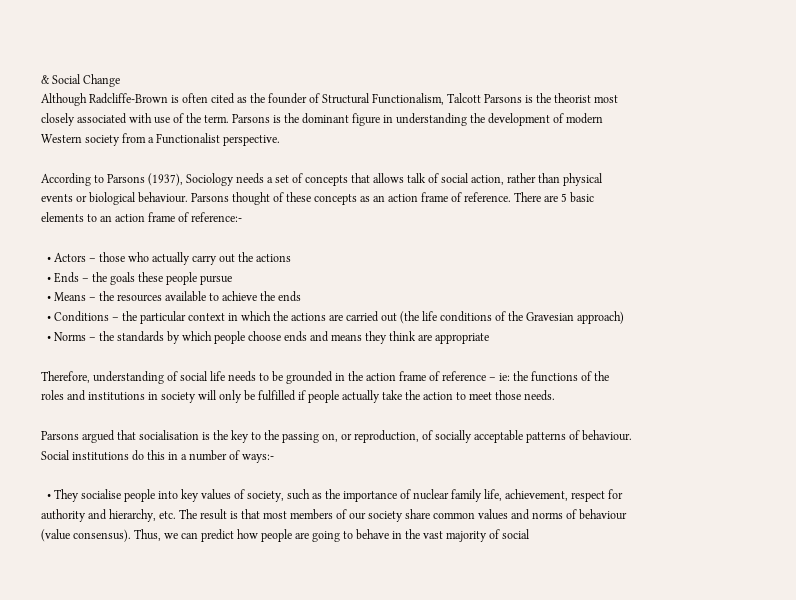& Social Change
Although Radcliffe-Brown is often cited as the founder of Structural Functionalism, Talcott Parsons is the theorist most closely associated with use of the term. Parsons is the dominant figure in understanding the development of modern Western society from a Functionalist perspective.

According to Parsons (1937), Sociology needs a set of concepts that allows talk of social action, rather than physical events or biological behaviour. Parsons thought of these concepts as an action frame of reference. There are 5 basic elements to an action frame of reference:-

  • Actors – those who actually carry out the actions
  • Ends – the goals these people pursue
  • Means – the resources available to achieve the ends
  • Conditions – the particular context in which the actions are carried out (the life conditions of the Gravesian approach)
  • Norms – the standards by which people choose ends and means they think are appropriate

Therefore, understanding of social life needs to be grounded in the action frame of reference – ie: the functions of the roles and institutions in society will only be fulfilled if people actually take the action to meet those needs.

Parsons argued that socialisation is the key to the passing on, or reproduction, of socially acceptable patterns of behaviour. Social institutions do this in a number of ways:-

  • They socialise people into key values of society, such as the importance of nuclear family life, achievement, respect for authority and hierarchy, etc. The result is that most members of our society share common values and norms of behaviour (value consensus). Thus, we can predict how people are going to behave in the vast majority of social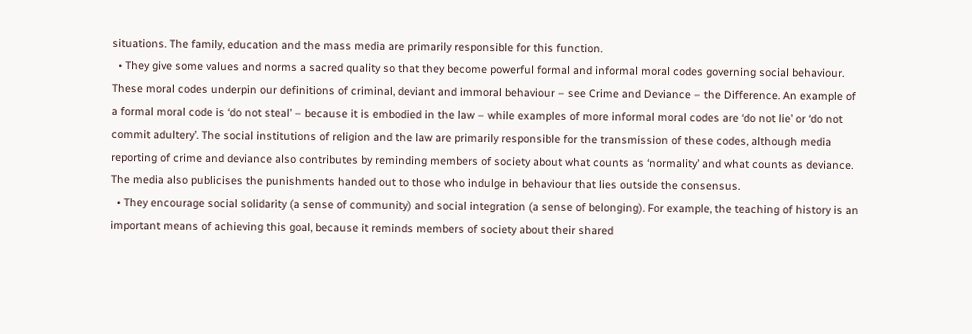situations. The family, education and the mass media are primarily responsible for this function.
  • They give some values and norms a sacred quality so that they become powerful formal and informal moral codes governing social behaviour. These moral codes underpin our definitions of criminal, deviant and immoral behaviour – see Crime and Deviance – the Difference. An example of a formal moral code is ‘do not steal’ – because it is embodied in the law – while examples of more informal moral codes are ‘do not lie’ or ‘do not commit adultery’. The social institutions of religion and the law are primarily responsible for the transmission of these codes, although media reporting of crime and deviance also contributes by reminding members of society about what counts as ‘normality’ and what counts as deviance. The media also publicises the punishments handed out to those who indulge in behaviour that lies outside the consensus.
  • They encourage social solidarity (a sense of community) and social integration (a sense of belonging). For example, the teaching of history is an important means of achieving this goal, because it reminds members of society about their shared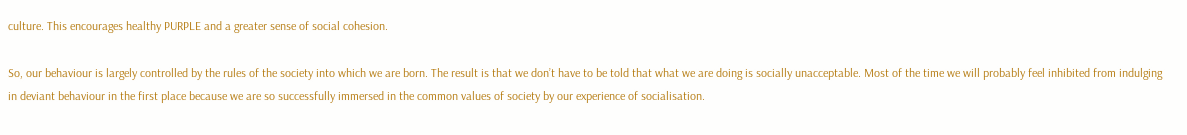culture. This encourages healthy PURPLE and a greater sense of social cohesion.

So, our behaviour is largely controlled by the rules of the society into which we are born. The result is that we don’t have to be told that what we are doing is socially unacceptable. Most of the time we will probably feel inhibited from indulging in deviant behaviour in the first place because we are so successfully immersed in the common values of society by our experience of socialisation.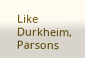Like Durkheim, Parsons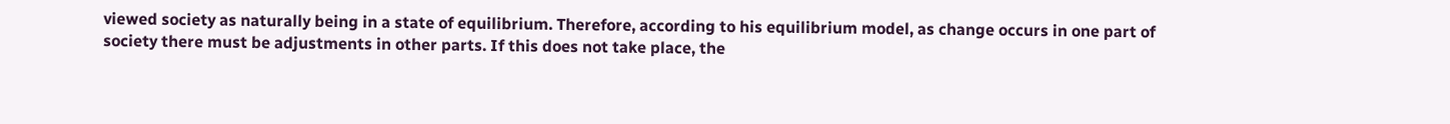viewed society as naturally being in a state of equilibrium. Therefore, according to his equilibrium model, as change occurs in one part of society there must be adjustments in other parts. If this does not take place, the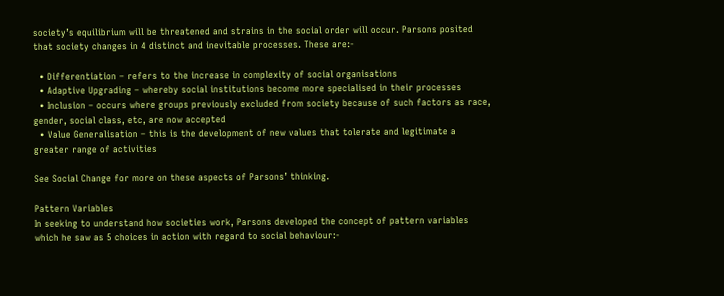society’s equilibrium will be threatened and strains in the social order will occur. Parsons posited that society changes in 4 distinct and inevitable processes. These are:-

  • Differentiation – refers to the increase in complexity of social organisations
  • Adaptive Upgrading – whereby social institutions become more specialised in their processes
  • Inclusion – occurs where groups previously excluded from society because of such factors as race, gender, social class, etc, are now accepted
  • Value Generalisation – this is the development of new values that tolerate and legitimate a greater range of activities

See Social Change for more on these aspects of Parsons’ thinking.

Pattern Variables
In seeking to understand how societies work, Parsons developed the concept of pattern variables which he saw as 5 choices in action with regard to social behaviour:-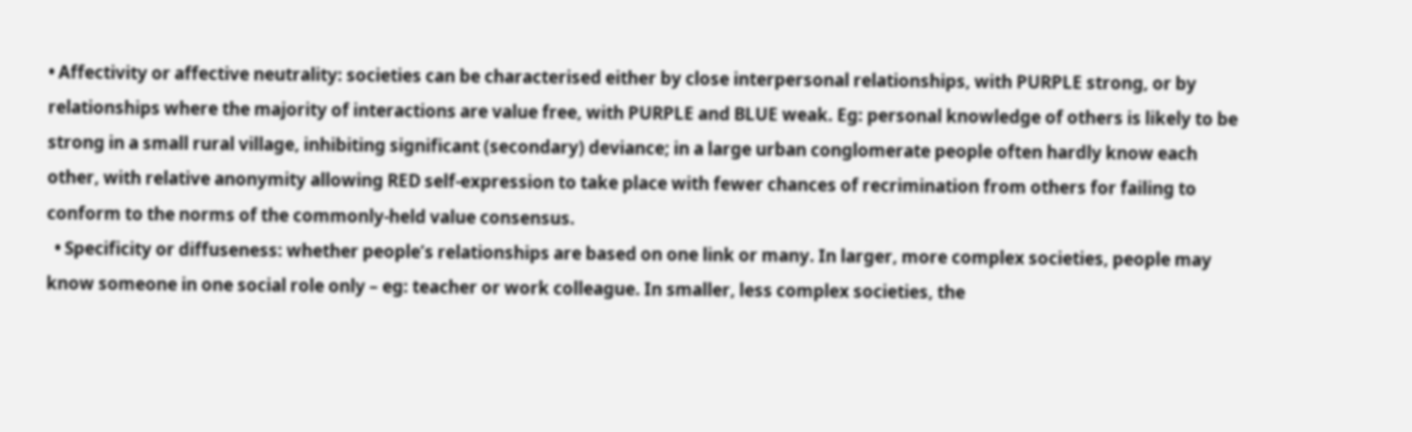• Affectivity or affective neutrality: societies can be characterised either by close interpersonal relationships, with PURPLE strong, or by relationships where the majority of interactions are value free, with PURPLE and BLUE weak. Eg: personal knowledge of others is likely to be strong in a small rural village, inhibiting significant (secondary) deviance; in a large urban conglomerate people often hardly know each other, with relative anonymity allowing RED self-expression to take place with fewer chances of recrimination from others for failing to conform to the norms of the commonly-held value consensus.
  • Specificity or diffuseness: whether people’s relationships are based on one link or many. In larger, more complex societies, people may know someone in one social role only – eg: teacher or work colleague. In smaller, less complex societies, the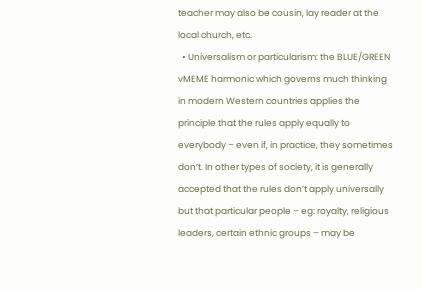teacher may also be cousin, lay reader at the local church, etc.
  • Universalism or particularism: the BLUE/GREEN vMEME harmonic which governs much thinking in modern Western countries applies the principle that the rules apply equally to everybody – even if, in practice, they sometimes don’t. In other types of society, it is generally accepted that the rules don’t apply universally but that particular people – eg: royalty, religious leaders, certain ethnic groups – may be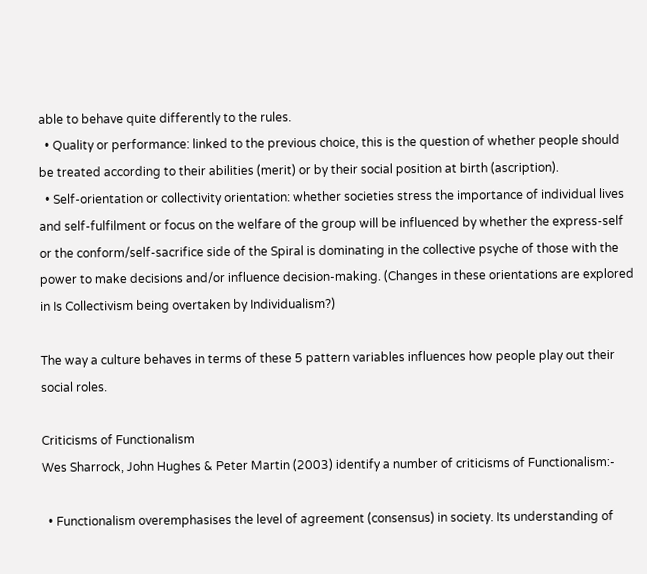able to behave quite differently to the rules.
  • Quality or performance: linked to the previous choice, this is the question of whether people should be treated according to their abilities (merit) or by their social position at birth (ascription).
  • Self-orientation or collectivity orientation: whether societies stress the importance of individual lives and self-fulfilment or focus on the welfare of the group will be influenced by whether the express-self or the conform/self-sacrifice side of the Spiral is dominating in the collective psyche of those with the power to make decisions and/or influence decision-making. (Changes in these orientations are explored in Is Collectivism being overtaken by Individualism?)

The way a culture behaves in terms of these 5 pattern variables influences how people play out their social roles.

Criticisms of Functionalism
Wes Sharrock, John Hughes & Peter Martin (2003) identify a number of criticisms of Functionalism:-

  • Functionalism overemphasises the level of agreement (consensus) in society. Its understanding of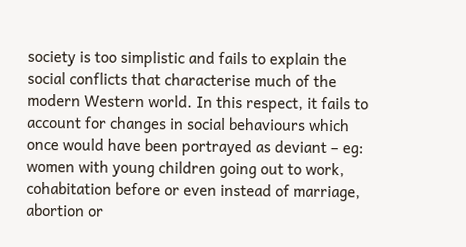society is too simplistic and fails to explain the social conflicts that characterise much of the modern Western world. In this respect, it fails to account for changes in social behaviours which once would have been portrayed as deviant – eg: women with young children going out to work, cohabitation before or even instead of marriage, abortion or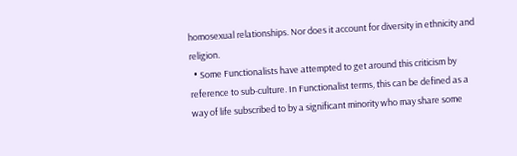homosexual relationships. Nor does it account for diversity in ethnicity and religion.
  • Some Functionalists have attempted to get around this criticism by reference to sub-culture. In Functionalist terms, this can be defined as a way of life subscribed to by a significant minority who may share some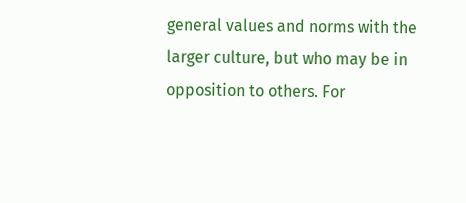general values and norms with the larger culture, but who may be in opposition to others. For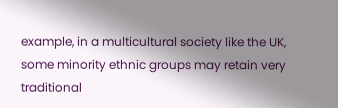example, in a multicultural society like the UK, some minority ethnic groups may retain very traditional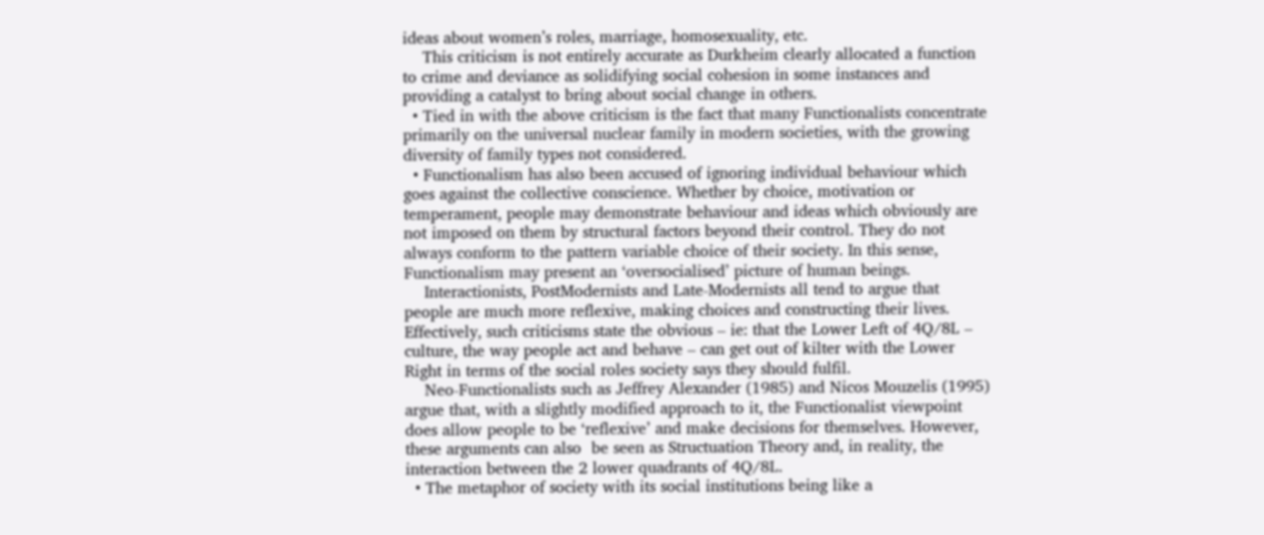ideas about women’s roles, marriage, homosexuality, etc.
    This criticism is not entirely accurate as Durkheim clearly allocated a function to crime and deviance as solidifying social cohesion in some instances and providing a catalyst to bring about social change in others.
  • Tied in with the above criticism is the fact that many Functionalists concentrate primarily on the universal nuclear family in modern societies, with the growing diversity of family types not considered.
  • Functionalism has also been accused of ignoring individual behaviour which goes against the collective conscience. Whether by choice, motivation or temperament, people may demonstrate behaviour and ideas which obviously are not imposed on them by structural factors beyond their control. They do not always conform to the pattern variable choice of their society. In this sense, Functionalism may present an ‘oversocialised’ picture of human beings.
    Interactionists, PostModernists and Late-Modernists all tend to argue that people are much more reflexive, making choices and constructing their lives. Effectively, such criticisms state the obvious – ie: that the Lower Left of 4Q/8L – culture, the way people act and behave – can get out of kilter with the Lower Right in terms of the social roles society says they should fulfil.
    Neo-Functionalists such as Jeffrey Alexander (1985) and Nicos Mouzelis (1995) argue that, with a slightly modified approach to it, the Functionalist viewpoint does allow people to be ‘reflexive’ and make decisions for themselves. However, these arguments can also  be seen as Structuation Theory and, in reality, the interaction between the 2 lower quadrants of 4Q/8L.
  • The metaphor of society with its social institutions being like a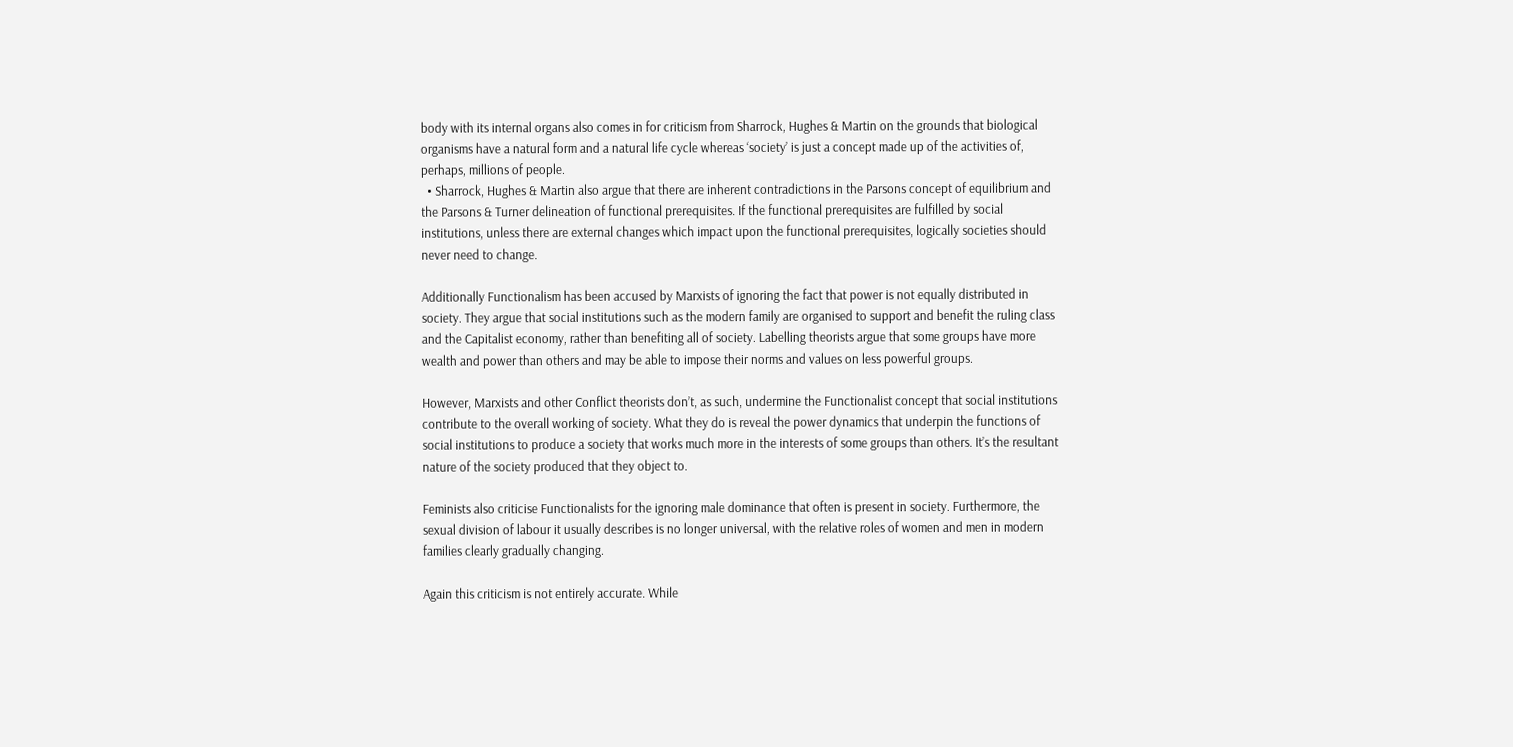body with its internal organs also comes in for criticism from Sharrock, Hughes & Martin on the grounds that biological organisms have a natural form and a natural life cycle whereas ‘society’ is just a concept made up of the activities of, perhaps, millions of people.
  • Sharrock, Hughes & Martin also argue that there are inherent contradictions in the Parsons concept of equilibrium and the Parsons & Turner delineation of functional prerequisites. If the functional prerequisites are fulfilled by social institutions, unless there are external changes which impact upon the functional prerequisites, logically societies should never need to change.

Additionally Functionalism has been accused by Marxists of ignoring the fact that power is not equally distributed in society. They argue that social institutions such as the modern family are organised to support and benefit the ruling class and the Capitalist economy, rather than benefiting all of society. Labelling theorists argue that some groups have more wealth and power than others and may be able to impose their norms and values on less powerful groups.

However, Marxists and other Conflict theorists don’t, as such, undermine the Functionalist concept that social institutions contribute to the overall working of society. What they do is reveal the power dynamics that underpin the functions of social institutions to produce a society that works much more in the interests of some groups than others. It’s the resultant nature of the society produced that they object to.

Feminists also criticise Functionalists for the ignoring male dominance that often is present in society. Furthermore, the sexual division of labour it usually describes is no longer universal, with the relative roles of women and men in modern families clearly gradually changing.

Again this criticism is not entirely accurate. While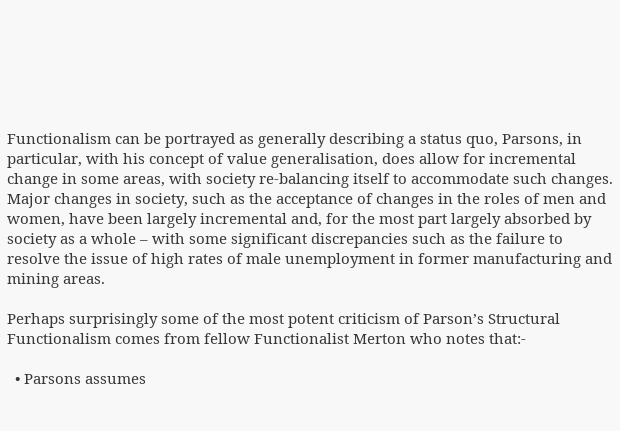Functionalism can be portrayed as generally describing a status quo, Parsons, in particular, with his concept of value generalisation, does allow for incremental change in some areas, with society re-balancing itself to accommodate such changes. Major changes in society, such as the acceptance of changes in the roles of men and women, have been largely incremental and, for the most part largely absorbed by society as a whole – with some significant discrepancies such as the failure to resolve the issue of high rates of male unemployment in former manufacturing and mining areas.

Perhaps surprisingly some of the most potent criticism of Parson’s Structural Functionalism comes from fellow Functionalist Merton who notes that:-

  • Parsons assumes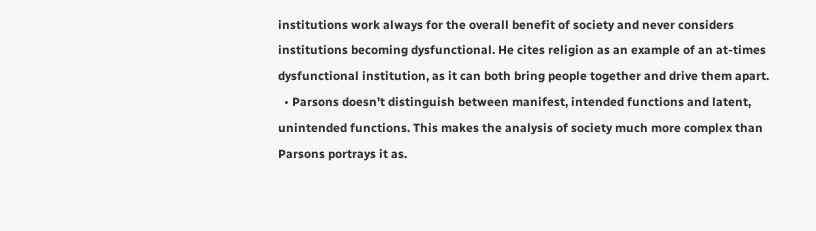institutions work always for the overall benefit of society and never considers institutions becoming dysfunctional. He cites religion as an example of an at-times dysfunctional institution, as it can both bring people together and drive them apart.
  • Parsons doesn’t distinguish between manifest, intended functions and latent, unintended functions. This makes the analysis of society much more complex than Parsons portrays it as.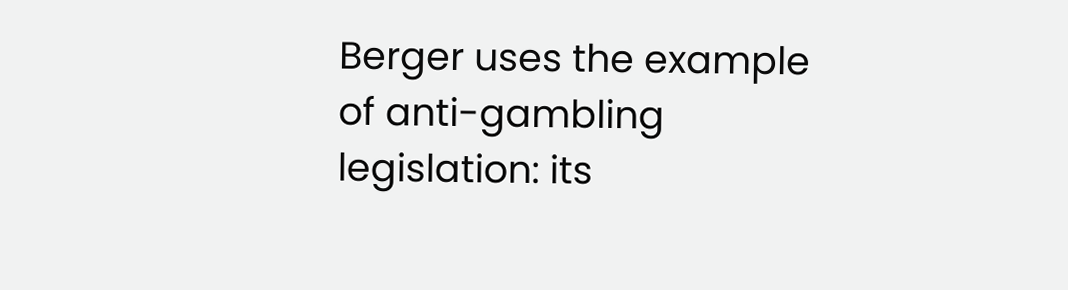Berger uses the example of anti-gambling legislation: its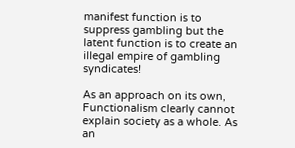manifest function is to suppress gambling but the latent function is to create an illegal empire of gambling syndicates!

As an approach on its own, Functionalism clearly cannot explain society as a whole. As an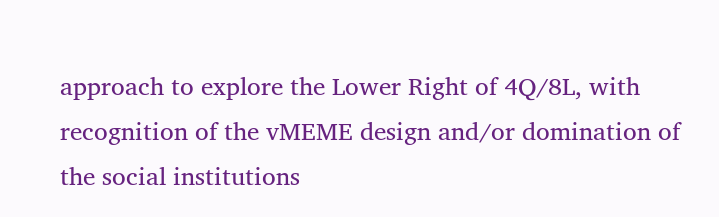approach to explore the Lower Right of 4Q/8L, with recognition of the vMEME design and/or domination of the social institutions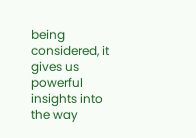being considered, it gives us powerful insights into the way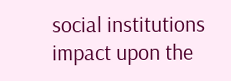social institutions impact upon the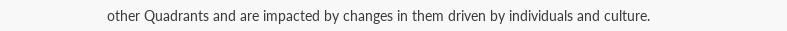other Quadrants and are impacted by changes in them driven by individuals and culture.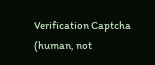Verification Captcha (human, not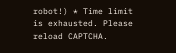robot!) * Time limit is exhausted. Please reload CAPTCHA.